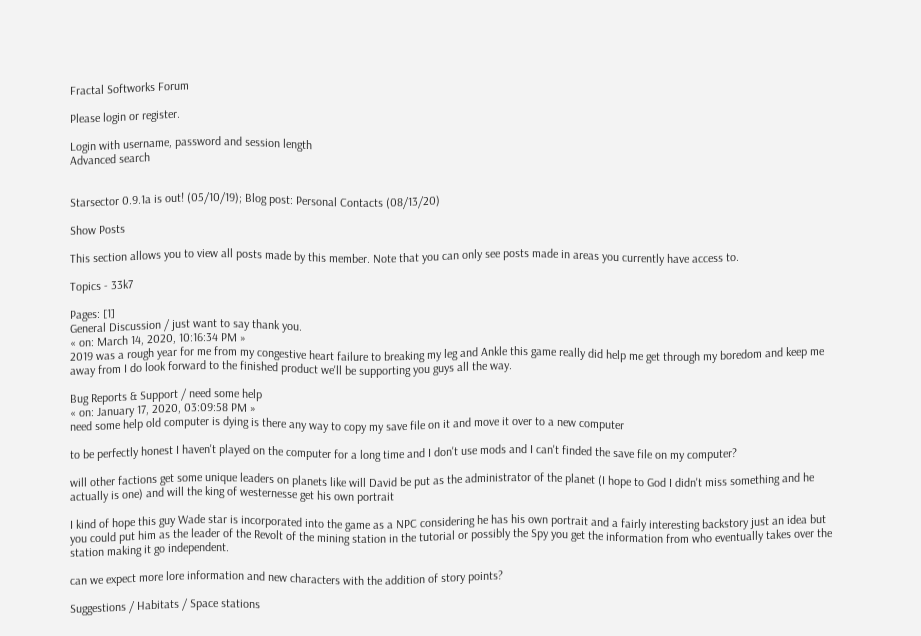Fractal Softworks Forum

Please login or register.

Login with username, password and session length
Advanced search


Starsector 0.9.1a is out! (05/10/19); Blog post: Personal Contacts (08/13/20)

Show Posts

This section allows you to view all posts made by this member. Note that you can only see posts made in areas you currently have access to.

Topics - 33k7

Pages: [1]
General Discussion / just want to say thank you.
« on: March 14, 2020, 10:16:34 PM »
2019 was a rough year for me from my congestive heart failure to breaking my leg and Ankle this game really did help me get through my boredom and keep me away from I do look forward to the finished product we'll be supporting you guys all the way.

Bug Reports & Support / need some help
« on: January 17, 2020, 03:09:58 PM »
need some help old computer is dying is there any way to copy my save file on it and move it over to a new computer

to be perfectly honest I haven't played on the computer for a long time and I don't use mods and I can't finded the save file on my computer?

will other factions get some unique leaders on planets like will David be put as the administrator of the planet (I hope to God I didn't miss something and he actually is one) and will the king of westernesse get his own portrait

I kind of hope this guy Wade star is incorporated into the game as a NPC considering he has his own portrait and a fairly interesting backstory just an idea but you could put him as the leader of the Revolt of the mining station in the tutorial or possibly the Spy you get the information from who eventually takes over the station making it go independent.

can we expect more lore information and new characters with the addition of story points?

Suggestions / Habitats / Space stations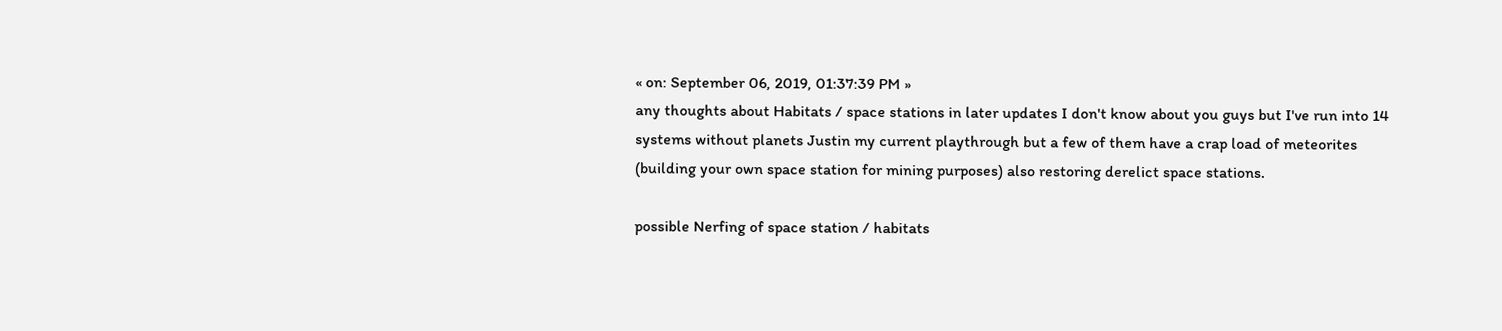« on: September 06, 2019, 01:37:39 PM »
any thoughts about Habitats / space stations in later updates I don't know about you guys but I've run into 14 systems without planets Justin my current playthrough but a few of them have a crap load of meteorites (building your own space station for mining purposes) also restoring derelict space stations.

possible Nerfing of space station / habitats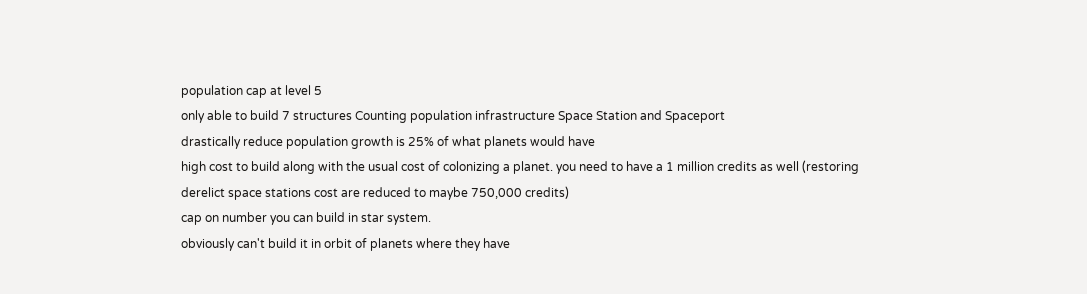population cap at level 5
only able to build 7 structures Counting population infrastructure Space Station and Spaceport
drastically reduce population growth is 25% of what planets would have
high cost to build along with the usual cost of colonizing a planet. you need to have a 1 million credits as well (restoring derelict space stations cost are reduced to maybe 750,000 credits)
cap on number you can build in star system.
obviously can't build it in orbit of planets where they have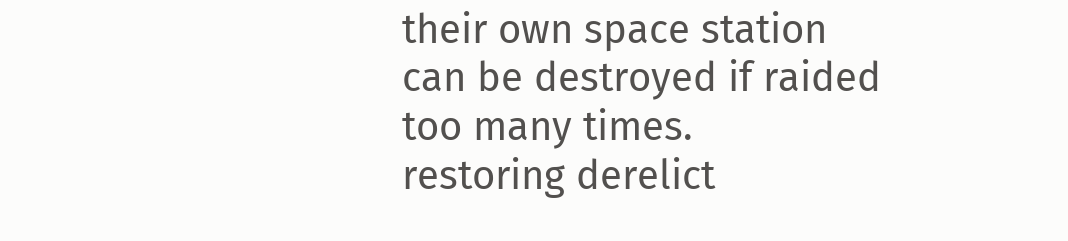their own space station
can be destroyed if raided too many times.
restoring derelict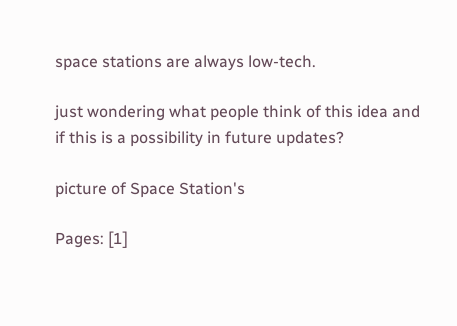space stations are always low-tech.

just wondering what people think of this idea and if this is a possibility in future updates?

picture of Space Station's

Pages: [1]